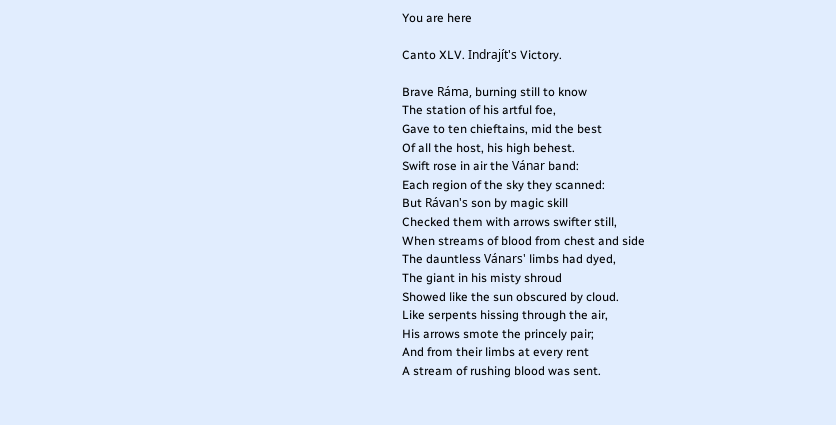You are here

Canto XLV. Indrajít's Victory.

Brave Ráma, burning still to know
The station of his artful foe,
Gave to ten chieftains, mid the best
Of all the host, his high behest.
Swift rose in air the Vánar band:
Each region of the sky they scanned:
But Rávan's son by magic skill
Checked them with arrows swifter still,
When streams of blood from chest and side
The dauntless Vánars' limbs had dyed,
The giant in his misty shroud
Showed like the sun obscured by cloud.
Like serpents hissing through the air,
His arrows smote the princely pair;
And from their limbs at every rent
A stream of rushing blood was sent.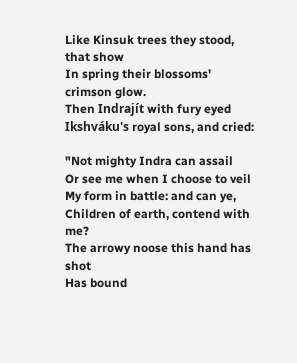Like Kinsuk trees they stood, that show
In spring their blossoms' crimson glow.
Then Indrajít with fury eyed
Ikshváku's royal sons, and cried:

"Not mighty Indra can assail
Or see me when I choose to veil
My form in battle: and can ye,
Children of earth, contend with me?
The arrowy noose this hand has shot
Has bound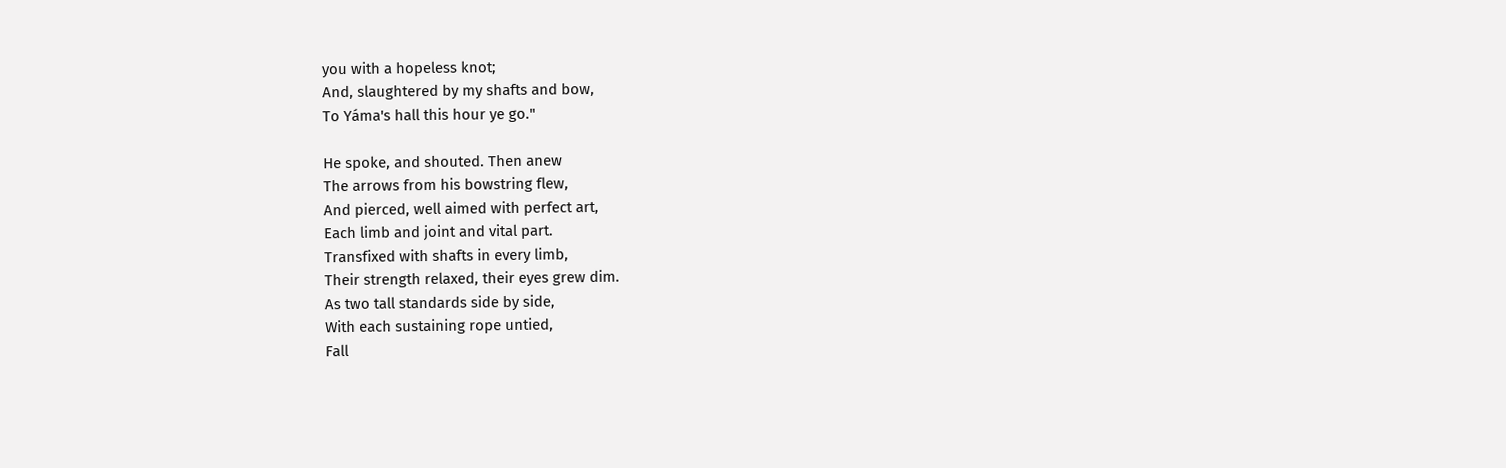you with a hopeless knot;
And, slaughtered by my shafts and bow,
To Yáma's hall this hour ye go."

He spoke, and shouted. Then anew
The arrows from his bowstring flew,
And pierced, well aimed with perfect art,
Each limb and joint and vital part.
Transfixed with shafts in every limb,
Their strength relaxed, their eyes grew dim.
As two tall standards side by side,
With each sustaining rope untied,
Fall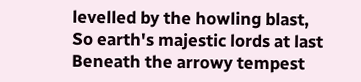levelled by the howling blast,
So earth's majestic lords at last
Beneath the arrowy tempest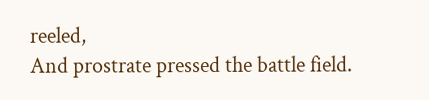reeled,
And prostrate pressed the battle field.